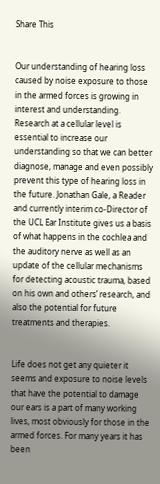Share This


Our understanding of hearing loss caused by noise exposure to those in the armed forces is growing in interest and understanding. Research at a cellular level is essential to increase our understanding so that we can better diagnose, manage and even possibly prevent this type of hearing loss in the future. Jonathan Gale, a Reader and currently interim co-Director of the UCL Ear Institute gives us a basis of what happens in the cochlea and the auditory nerve as well as an update of the cellular mechanisms for detecting acoustic trauma, based on his own and others’ research, and also the potential for future treatments and therapies.


Life does not get any quieter it seems and exposure to noise levels that have the potential to damage our ears is a part of many working lives, most obviously for those in the armed forces. For many years it has been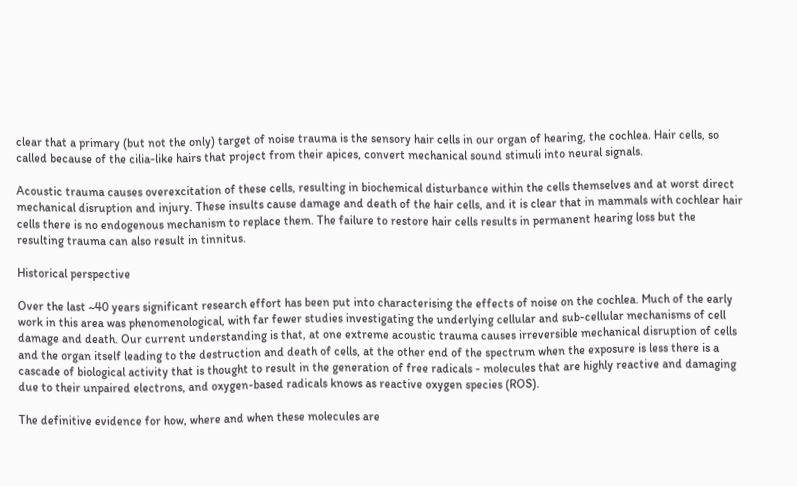clear that a primary (but not the only) target of noise trauma is the sensory hair cells in our organ of hearing, the cochlea. Hair cells, so called because of the cilia-like hairs that project from their apices, convert mechanical sound stimuli into neural signals.

Acoustic trauma causes overexcitation of these cells, resulting in biochemical disturbance within the cells themselves and at worst direct mechanical disruption and injury. These insults cause damage and death of the hair cells, and it is clear that in mammals with cochlear hair cells there is no endogenous mechanism to replace them. The failure to restore hair cells results in permanent hearing loss but the resulting trauma can also result in tinnitus.

Historical perspective

Over the last ~40 years significant research effort has been put into characterising the effects of noise on the cochlea. Much of the early work in this area was phenomenological, with far fewer studies investigating the underlying cellular and sub-cellular mechanisms of cell damage and death. Our current understanding is that, at one extreme acoustic trauma causes irreversible mechanical disruption of cells and the organ itself leading to the destruction and death of cells, at the other end of the spectrum when the exposure is less there is a cascade of biological activity that is thought to result in the generation of free radicals - molecules that are highly reactive and damaging due to their unpaired electrons, and oxygen-based radicals knows as reactive oxygen species (ROS).

The definitive evidence for how, where and when these molecules are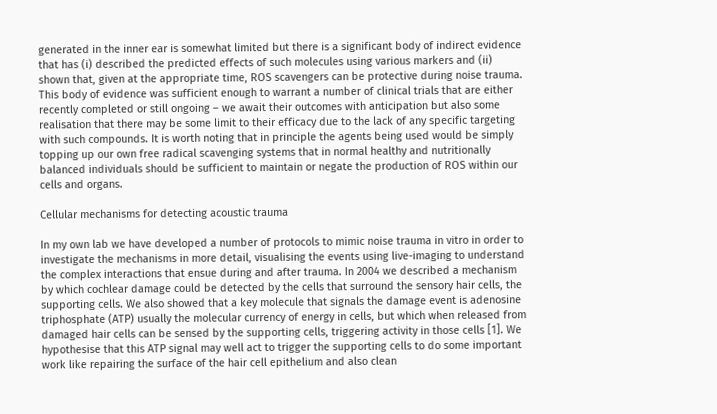generated in the inner ear is somewhat limited but there is a significant body of indirect evidence that has (i) described the predicted effects of such molecules using various markers and (ii) shown that, given at the appropriate time, ROS scavengers can be protective during noise trauma. This body of evidence was sufficient enough to warrant a number of clinical trials that are either recently completed or still ongoing – we await their outcomes with anticipation but also some realisation that there may be some limit to their efficacy due to the lack of any specific targeting with such compounds. It is worth noting that in principle the agents being used would be simply topping up our own free radical scavenging systems that in normal healthy and nutritionally balanced individuals should be sufficient to maintain or negate the production of ROS within our cells and organs.

Cellular mechanisms for detecting acoustic trauma

In my own lab we have developed a number of protocols to mimic noise trauma in vitro in order to investigate the mechanisms in more detail, visualising the events using live-imaging to understand the complex interactions that ensue during and after trauma. In 2004 we described a mechanism by which cochlear damage could be detected by the cells that surround the sensory hair cells, the supporting cells. We also showed that a key molecule that signals the damage event is adenosine triphosphate (ATP) usually the molecular currency of energy in cells, but which when released from damaged hair cells can be sensed by the supporting cells, triggering activity in those cells [1]. We hypothesise that this ATP signal may well act to trigger the supporting cells to do some important work like repairing the surface of the hair cell epithelium and also clean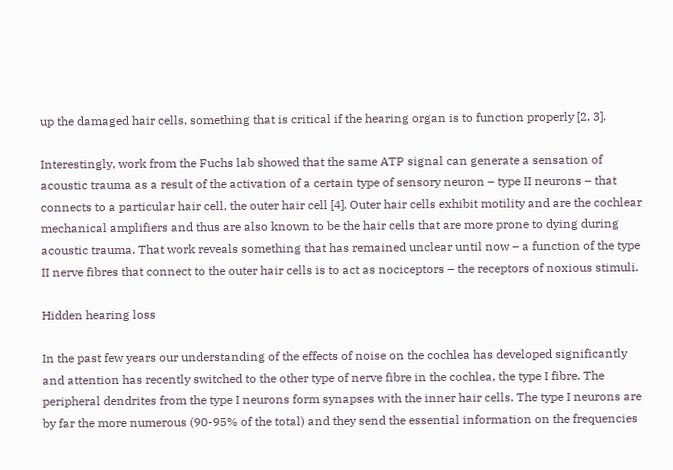up the damaged hair cells, something that is critical if the hearing organ is to function properly [2, 3].

Interestingly, work from the Fuchs lab showed that the same ATP signal can generate a sensation of acoustic trauma as a result of the activation of a certain type of sensory neuron – type II neurons – that connects to a particular hair cell, the outer hair cell [4]. Outer hair cells exhibit motility and are the cochlear mechanical amplifiers and thus are also known to be the hair cells that are more prone to dying during acoustic trauma. That work reveals something that has remained unclear until now – a function of the type II nerve fibres that connect to the outer hair cells is to act as nociceptors – the receptors of noxious stimuli.

Hidden hearing loss

In the past few years our understanding of the effects of noise on the cochlea has developed significantly and attention has recently switched to the other type of nerve fibre in the cochlea, the type I fibre. The peripheral dendrites from the type I neurons form synapses with the inner hair cells. The type I neurons are by far the more numerous (90-95% of the total) and they send the essential information on the frequencies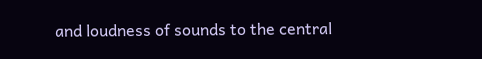and loudness of sounds to the central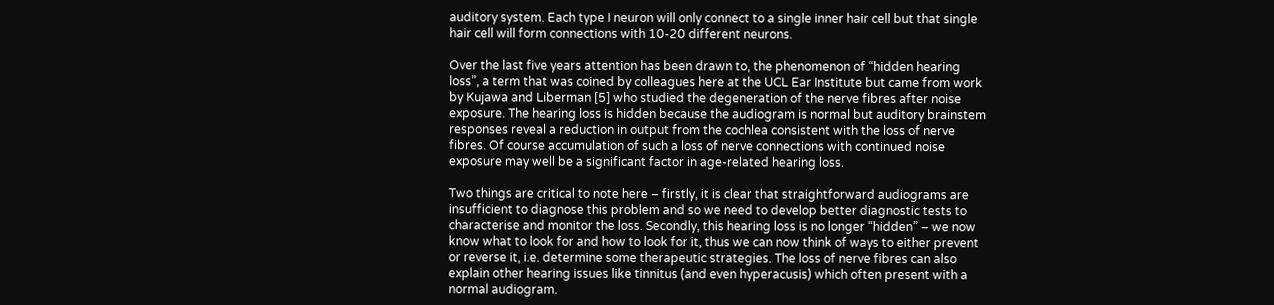auditory system. Each type I neuron will only connect to a single inner hair cell but that single hair cell will form connections with 10-20 different neurons.

Over the last five years attention has been drawn to, the phenomenon of “hidden hearing loss”, a term that was coined by colleagues here at the UCL Ear Institute but came from work by Kujawa and Liberman [5] who studied the degeneration of the nerve fibres after noise exposure. The hearing loss is hidden because the audiogram is normal but auditory brainstem responses reveal a reduction in output from the cochlea consistent with the loss of nerve fibres. Of course accumulation of such a loss of nerve connections with continued noise exposure may well be a significant factor in age-related hearing loss.

Two things are critical to note here – firstly, it is clear that straightforward audiograms are insufficient to diagnose this problem and so we need to develop better diagnostic tests to characterise and monitor the loss. Secondly, this hearing loss is no longer “hidden” – we now know what to look for and how to look for it, thus we can now think of ways to either prevent or reverse it, i.e. determine some therapeutic strategies. The loss of nerve fibres can also explain other hearing issues like tinnitus (and even hyperacusis) which often present with a normal audiogram.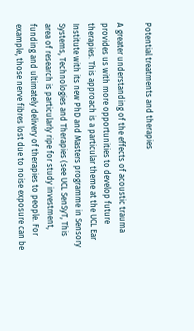Potential treatments and therapies

A greater understanding of the effects of acoustic trauma provides us with more opportunities to develop future therapies. This approach is a particular theme at the UCL Ear Institute with its new PhD and Masters programme in Sensory Systems, Technologies and Therapies (see UCL SenSyT, This area of research is particularly ripe for study investment, funding and ultimately delivery of therapies to people. For example, those nerve fibres lost due to noise exposure can be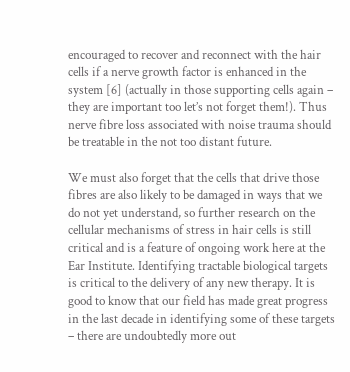encouraged to recover and reconnect with the hair cells if a nerve growth factor is enhanced in the system [6] (actually in those supporting cells again – they are important too let’s not forget them!). Thus nerve fibre loss associated with noise trauma should be treatable in the not too distant future.

We must also forget that the cells that drive those fibres are also likely to be damaged in ways that we do not yet understand, so further research on the cellular mechanisms of stress in hair cells is still critical and is a feature of ongoing work here at the Ear Institute. Identifying tractable biological targets is critical to the delivery of any new therapy. It is good to know that our field has made great progress in the last decade in identifying some of these targets – there are undoubtedly more out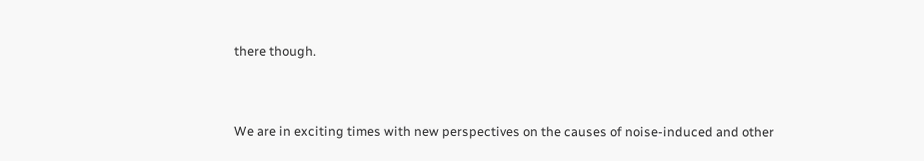there though.


We are in exciting times with new perspectives on the causes of noise-induced and other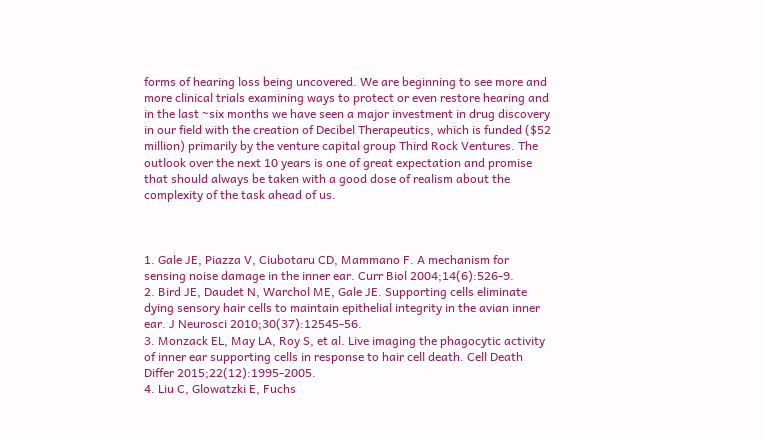forms of hearing loss being uncovered. We are beginning to see more and more clinical trials examining ways to protect or even restore hearing and in the last ~six months we have seen a major investment in drug discovery in our field with the creation of Decibel Therapeutics, which is funded ($52 million) primarily by the venture capital group Third Rock Ventures. The outlook over the next 10 years is one of great expectation and promise that should always be taken with a good dose of realism about the complexity of the task ahead of us.



1. Gale JE, Piazza V, Ciubotaru CD, Mammano F. A mechanism for sensing noise damage in the inner ear. Curr Biol 2004;14(6):526-9.
2. Bird JE, Daudet N, Warchol ME, Gale JE. Supporting cells eliminate dying sensory hair cells to maintain epithelial integrity in the avian inner ear. J Neurosci 2010;30(37):12545-56.
3. Monzack EL, May LA, Roy S, et al. Live imaging the phagocytic activity of inner ear supporting cells in response to hair cell death. Cell Death Differ 2015;22(12):1995-2005.
4. Liu C, Glowatzki E, Fuchs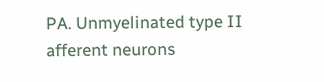PA. Unmyelinated type II afferent neurons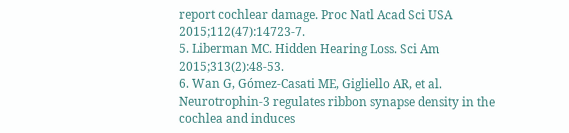report cochlear damage. Proc Natl Acad Sci USA 2015;112(47):14723-7.
5. Liberman MC. Hidden Hearing Loss. Sci Am 2015;313(2):48-53.
6. Wan G, Gómez-Casati ME, Gigliello AR, et al. Neurotrophin-3 regulates ribbon synapse density in the cochlea and induces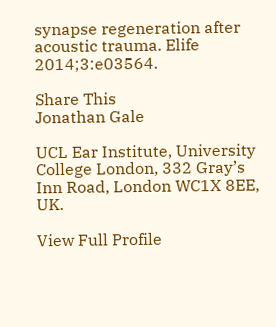synapse regeneration after acoustic trauma. Elife 2014;3:e03564.

Share This
Jonathan Gale

UCL Ear Institute, University College London, 332 Gray’s Inn Road, London WC1X 8EE, UK.

View Full Profile